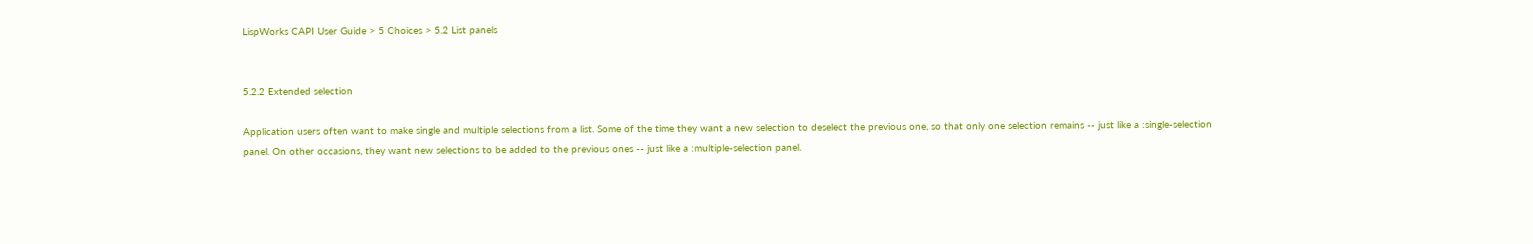LispWorks CAPI User Guide > 5 Choices > 5.2 List panels


5.2.2 Extended selection

Application users often want to make single and multiple selections from a list. Some of the time they want a new selection to deselect the previous one, so that only one selection remains -- just like a :single-selection panel. On other occasions, they want new selections to be added to the previous ones -- just like a :multiple-selection panel.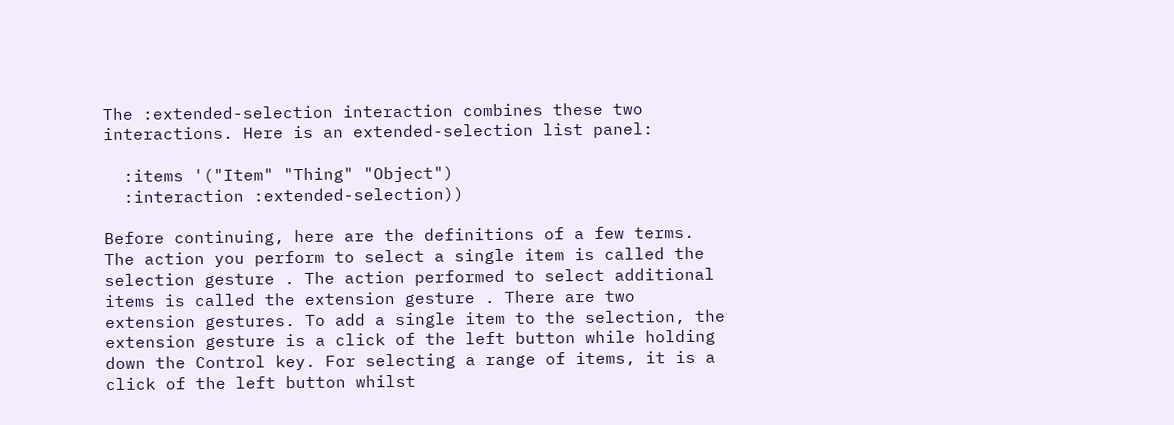The :extended-selection interaction combines these two interactions. Here is an extended-selection list panel:

  :items '("Item" "Thing" "Object")
  :interaction :extended-selection))

Before continuing, here are the definitions of a few terms. The action you perform to select a single item is called the selection gesture . The action performed to select additional items is called the extension gesture . There are two extension gestures. To add a single item to the selection, the extension gesture is a click of the left button while holding down the Control key. For selecting a range of items, it is a click of the left button whilst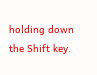holding down the Shift key.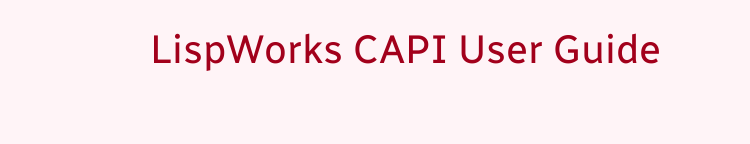LispWorks CAPI User Guide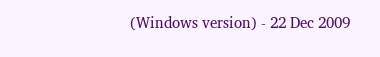(Windows version) - 22 Dec 2009